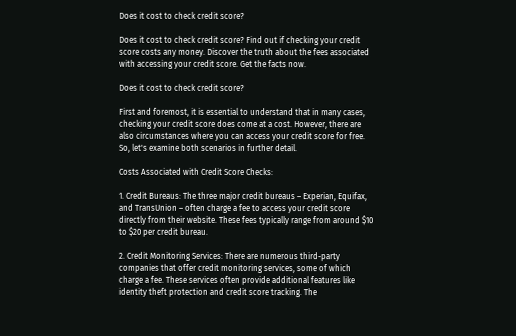Does it cost to check credit score?

Does it cost to check credit score? Find out if checking your credit score costs any money. Discover the truth about the fees associated with accessing your credit score. Get the facts now.

Does it cost to check credit score?

First and foremost, it is essential to understand that in many cases, checking your credit score does come at a cost. However, there are also circumstances where you can access your credit score for free. So, let's examine both scenarios in further detail.

Costs Associated with Credit Score Checks:

1. Credit Bureaus: The three major credit bureaus – Experian, Equifax, and TransUnion – often charge a fee to access your credit score directly from their website. These fees typically range from around $10 to $20 per credit bureau.

2. Credit Monitoring Services: There are numerous third-party companies that offer credit monitoring services, some of which charge a fee. These services often provide additional features like identity theft protection and credit score tracking. The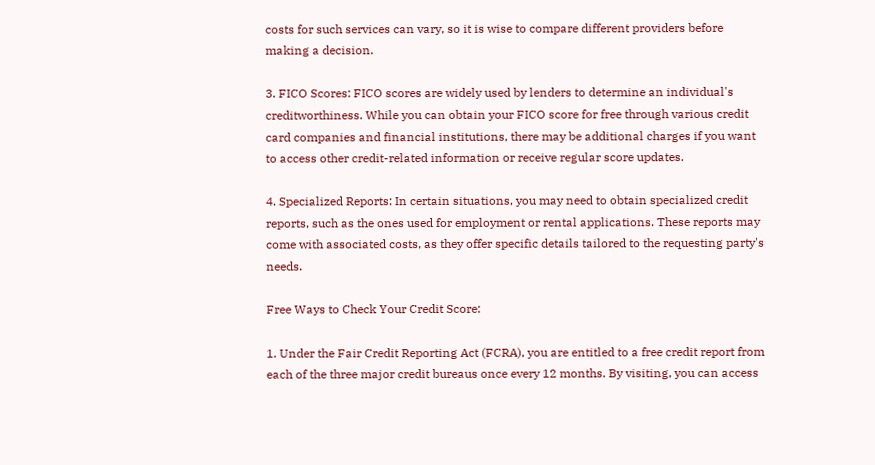costs for such services can vary, so it is wise to compare different providers before making a decision.

3. FICO Scores: FICO scores are widely used by lenders to determine an individual's creditworthiness. While you can obtain your FICO score for free through various credit card companies and financial institutions, there may be additional charges if you want to access other credit-related information or receive regular score updates.

4. Specialized Reports: In certain situations, you may need to obtain specialized credit reports, such as the ones used for employment or rental applications. These reports may come with associated costs, as they offer specific details tailored to the requesting party's needs.

Free Ways to Check Your Credit Score:

1. Under the Fair Credit Reporting Act (FCRA), you are entitled to a free credit report from each of the three major credit bureaus once every 12 months. By visiting, you can access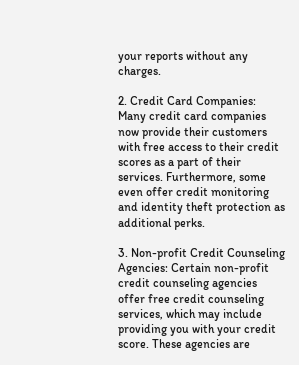your reports without any charges.

2. Credit Card Companies: Many credit card companies now provide their customers with free access to their credit scores as a part of their services. Furthermore, some even offer credit monitoring and identity theft protection as additional perks.

3. Non-profit Credit Counseling Agencies: Certain non-profit credit counseling agencies offer free credit counseling services, which may include providing you with your credit score. These agencies are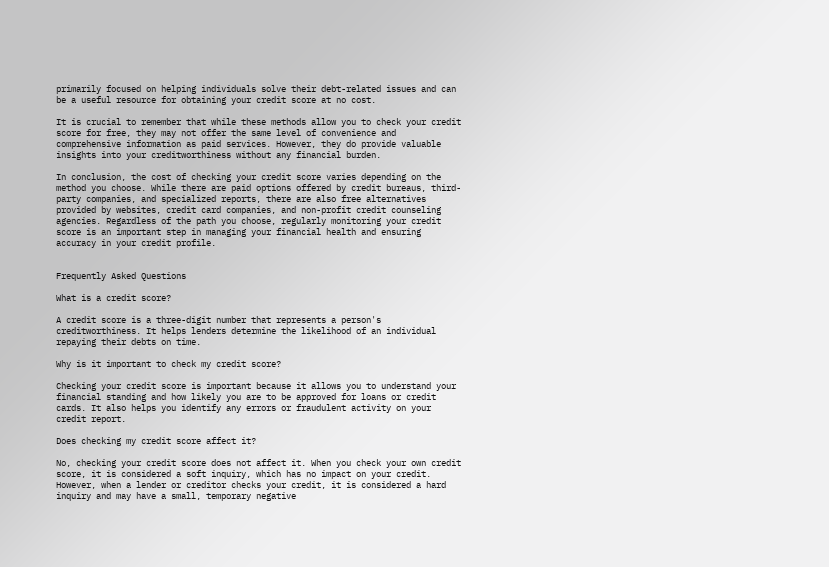primarily focused on helping individuals solve their debt-related issues and can be a useful resource for obtaining your credit score at no cost.

It is crucial to remember that while these methods allow you to check your credit score for free, they may not offer the same level of convenience and comprehensive information as paid services. However, they do provide valuable insights into your creditworthiness without any financial burden.

In conclusion, the cost of checking your credit score varies depending on the method you choose. While there are paid options offered by credit bureaus, third-party companies, and specialized reports, there are also free alternatives provided by websites, credit card companies, and non-profit credit counseling agencies. Regardless of the path you choose, regularly monitoring your credit score is an important step in managing your financial health and ensuring accuracy in your credit profile.


Frequently Asked Questions

What is a credit score?

A credit score is a three-digit number that represents a person's creditworthiness. It helps lenders determine the likelihood of an individual repaying their debts on time.

Why is it important to check my credit score?

Checking your credit score is important because it allows you to understand your financial standing and how likely you are to be approved for loans or credit cards. It also helps you identify any errors or fraudulent activity on your credit report.

Does checking my credit score affect it?

No, checking your credit score does not affect it. When you check your own credit score, it is considered a soft inquiry, which has no impact on your credit. However, when a lender or creditor checks your credit, it is considered a hard inquiry and may have a small, temporary negative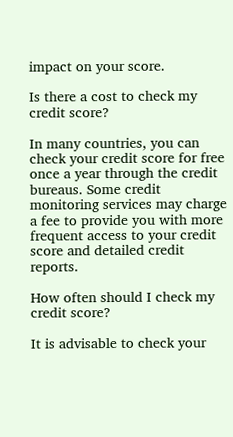impact on your score.

Is there a cost to check my credit score?

In many countries, you can check your credit score for free once a year through the credit bureaus. Some credit monitoring services may charge a fee to provide you with more frequent access to your credit score and detailed credit reports.

How often should I check my credit score?

It is advisable to check your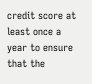credit score at least once a year to ensure that the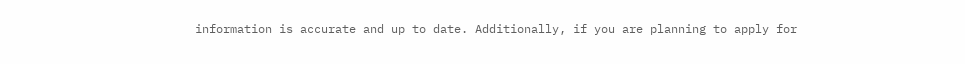information is accurate and up to date. Additionally, if you are planning to apply for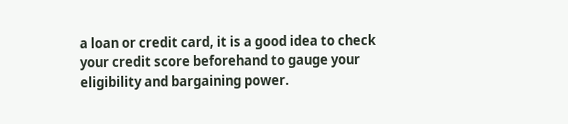a loan or credit card, it is a good idea to check your credit score beforehand to gauge your eligibility and bargaining power.